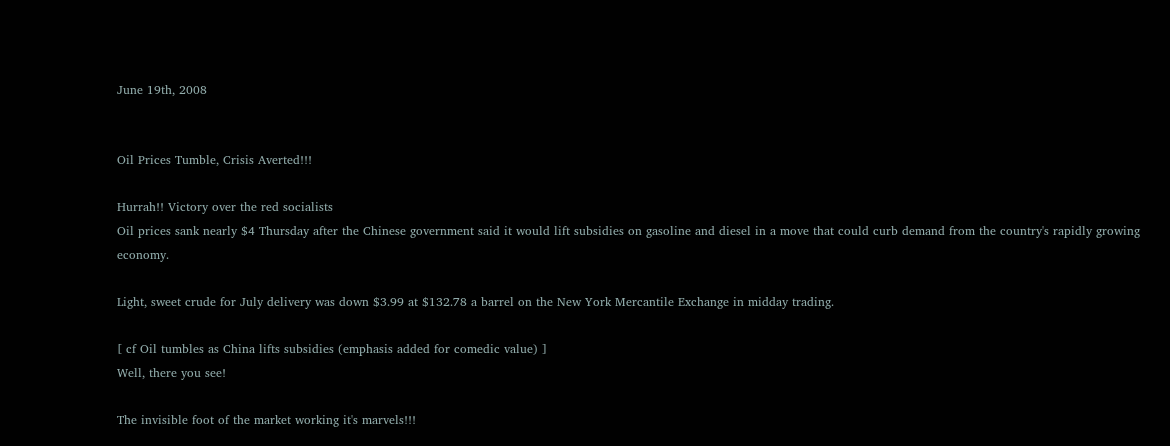June 19th, 2008


Oil Prices Tumble, Crisis Averted!!!

Hurrah!! Victory over the red socialists
Oil prices sank nearly $4 Thursday after the Chinese government said it would lift subsidies on gasoline and diesel in a move that could curb demand from the country's rapidly growing economy.

Light, sweet crude for July delivery was down $3.99 at $132.78 a barrel on the New York Mercantile Exchange in midday trading.

[ cf Oil tumbles as China lifts subsidies (emphasis added for comedic value) ]
Well, there you see!

The invisible foot of the market working it's marvels!!!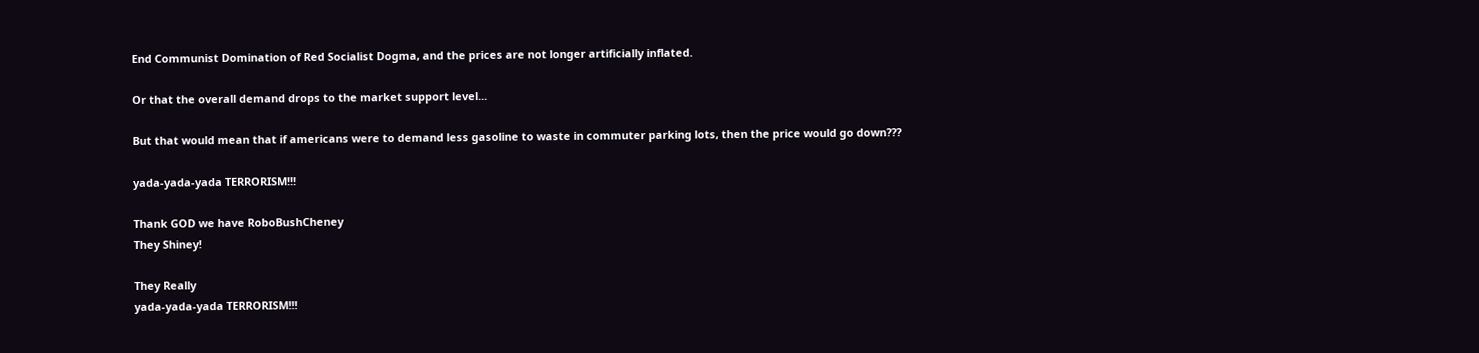End Communist Domination of Red Socialist Dogma, and the prices are not longer artificially inflated.

Or that the overall demand drops to the market support level...

But that would mean that if americans were to demand less gasoline to waste in commuter parking lots, then the price would go down???

yada-yada-yada TERRORISM!!!

Thank GOD we have RoboBushCheney
They Shiney!

They Really
yada-yada-yada TERRORISM!!!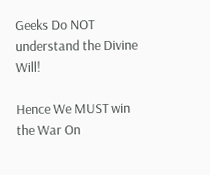Geeks Do NOT understand the Divine Will!

Hence We MUST win the War On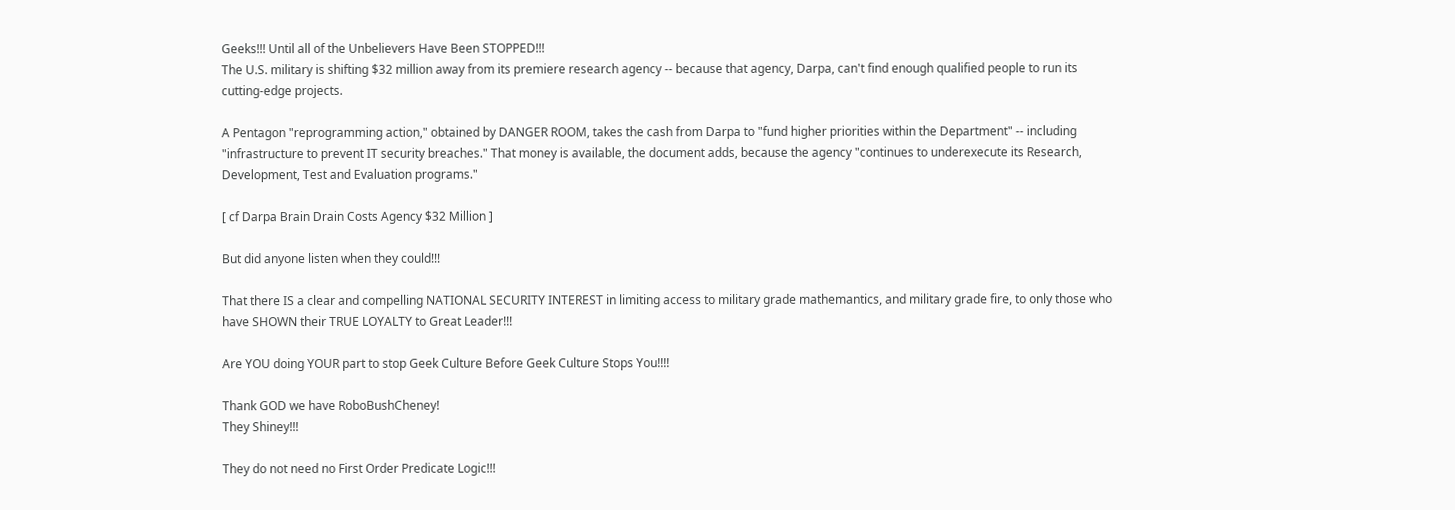Geeks!!! Until all of the Unbelievers Have Been STOPPED!!!
The U.S. military is shifting $32 million away from its premiere research agency -- because that agency, Darpa, can't find enough qualified people to run its cutting-edge projects.

A Pentagon "reprogramming action," obtained by DANGER ROOM, takes the cash from Darpa to "fund higher priorities within the Department" -- including "infrastructure to prevent IT security breaches." That money is available, the document adds, because the agency "continues to underexecute its Research, Development, Test and Evaluation programs."

[ cf Darpa Brain Drain Costs Agency $32 Million ]

But did anyone listen when they could!!!

That there IS a clear and compelling NATIONAL SECURITY INTEREST in limiting access to military grade mathemantics, and military grade fire, to only those who have SHOWN their TRUE LOYALTY to Great Leader!!!

Are YOU doing YOUR part to stop Geek Culture Before Geek Culture Stops You!!!!

Thank GOD we have RoboBushCheney!
They Shiney!!!

They do not need no First Order Predicate Logic!!!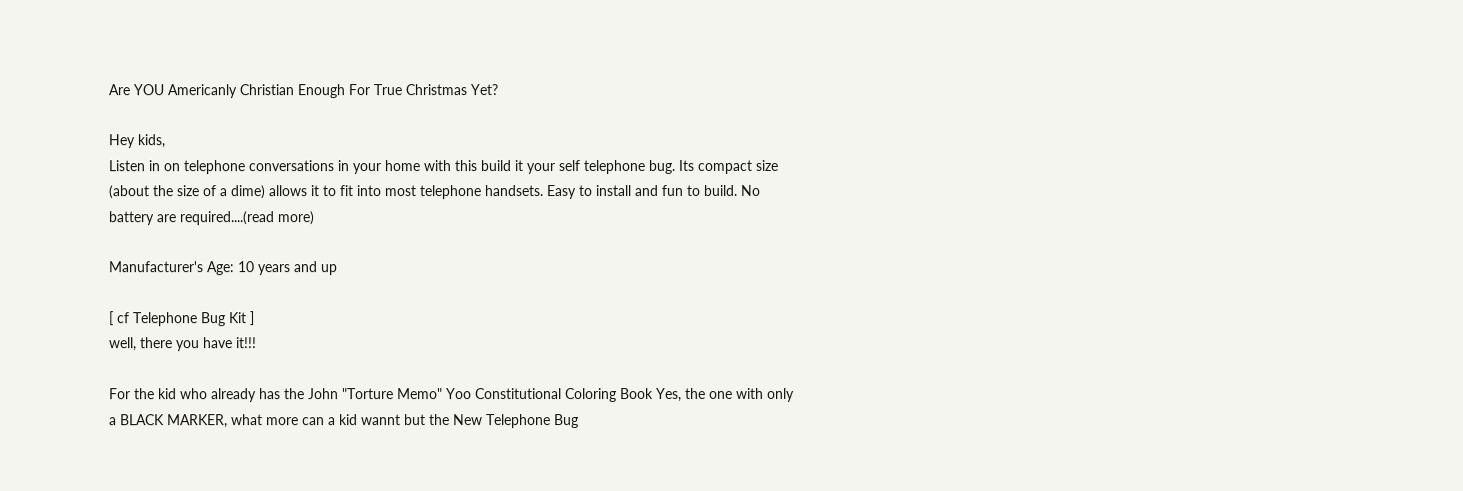Are YOU Americanly Christian Enough For True Christmas Yet?

Hey kids,
Listen in on telephone conversations in your home with this build it your self telephone bug. Its compact size (about the size of a dime) allows it to fit into most telephone handsets. Easy to install and fun to build. No battery are required....(read more)

Manufacturer's Age: 10 years and up

[ cf Telephone Bug Kit ]
well, there you have it!!!

For the kid who already has the John "Torture Memo" Yoo Constitutional Coloring Book Yes, the one with only a BLACK MARKER, what more can a kid wannt but the New Telephone Bug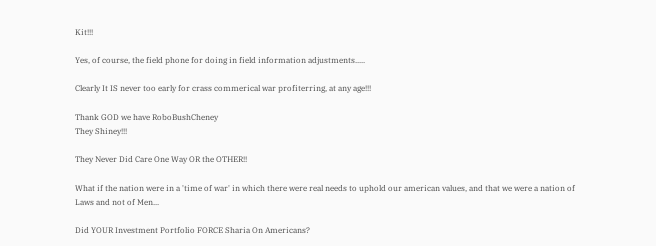Kit!!!

Yes, of course, the field phone for doing in field information adjustments.....

Clearly It IS never too early for crass commerical war profiterring, at any age!!!

Thank GOD we have RoboBushCheney
They Shiney!!!

They Never Did Care One Way OR the OTHER!!

What if the nation were in a 'time of war' in which there were real needs to uphold our american values, and that we were a nation of Laws and not of Men...

Did YOUR Investment Portfolio FORCE Sharia On Americans?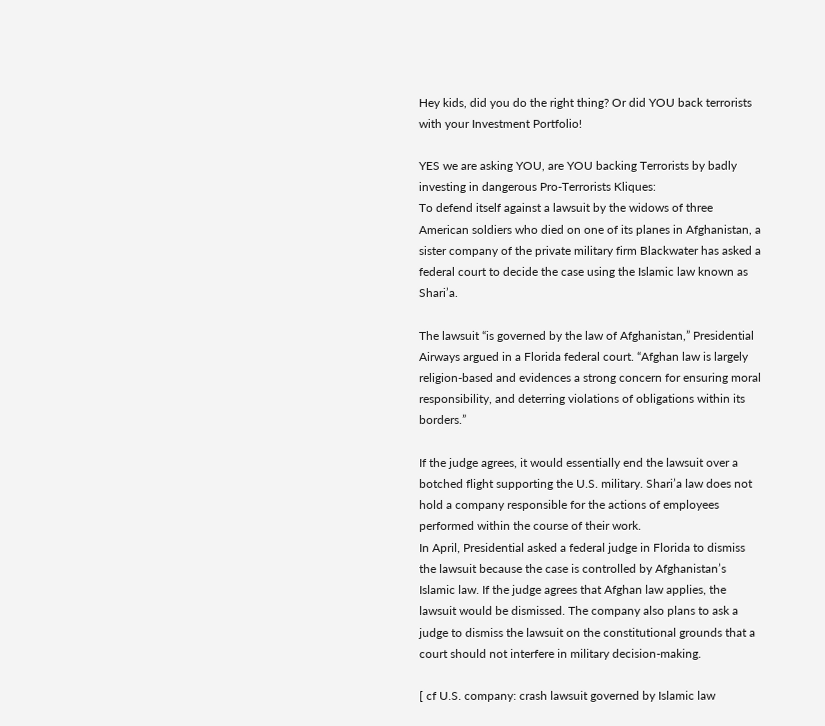Hey kids, did you do the right thing? Or did YOU back terrorists with your Investment Portfolio!

YES we are asking YOU, are YOU backing Terrorists by badly investing in dangerous Pro-Terrorists Kliques:
To defend itself against a lawsuit by the widows of three American soldiers who died on one of its planes in Afghanistan, a sister company of the private military firm Blackwater has asked a federal court to decide the case using the Islamic law known as Shari’a.

The lawsuit “is governed by the law of Afghanistan,” Presidential Airways argued in a Florida federal court. “Afghan law is largely religion-based and evidences a strong concern for ensuring moral responsibility, and deterring violations of obligations within its borders.”

If the judge agrees, it would essentially end the lawsuit over a botched flight supporting the U.S. military. Shari’a law does not hold a company responsible for the actions of employees performed within the course of their work.
In April, Presidential asked a federal judge in Florida to dismiss the lawsuit because the case is controlled by Afghanistan’s Islamic law. If the judge agrees that Afghan law applies, the lawsuit would be dismissed. The company also plans to ask a judge to dismiss the lawsuit on the constitutional grounds that a court should not interfere in military decision-making.

[ cf U.S. company: crash lawsuit governed by Islamic law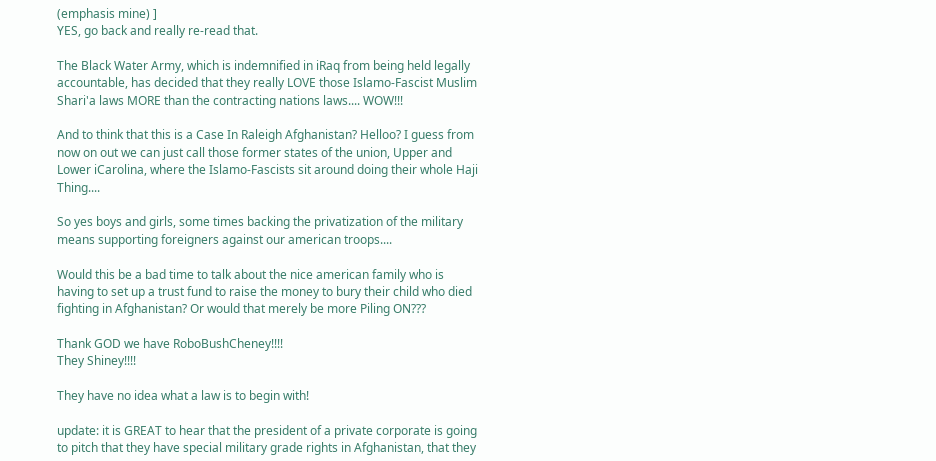(emphasis mine) ]
YES, go back and really re-read that.

The Black Water Army, which is indemnified in iRaq from being held legally accountable, has decided that they really LOVE those Islamo-Fascist Muslim Shari'a laws MORE than the contracting nations laws.... WOW!!!

And to think that this is a Case In Raleigh Afghanistan? Helloo? I guess from now on out we can just call those former states of the union, Upper and Lower iCarolina, where the Islamo-Fascists sit around doing their whole Haji Thing....

So yes boys and girls, some times backing the privatization of the military means supporting foreigners against our american troops....

Would this be a bad time to talk about the nice american family who is having to set up a trust fund to raise the money to bury their child who died fighting in Afghanistan? Or would that merely be more Piling ON???

Thank GOD we have RoboBushCheney!!!!
They Shiney!!!!

They have no idea what a law is to begin with!

update: it is GREAT to hear that the president of a private corporate is going to pitch that they have special military grade rights in Afghanistan, that they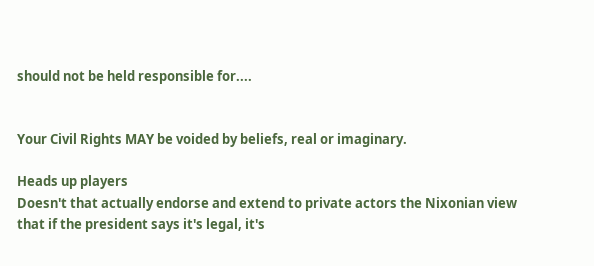should not be held responsible for....


Your Civil Rights MAY be voided by beliefs, real or imaginary.

Heads up players
Doesn't that actually endorse and extend to private actors the Nixonian view that if the president says it's legal, it's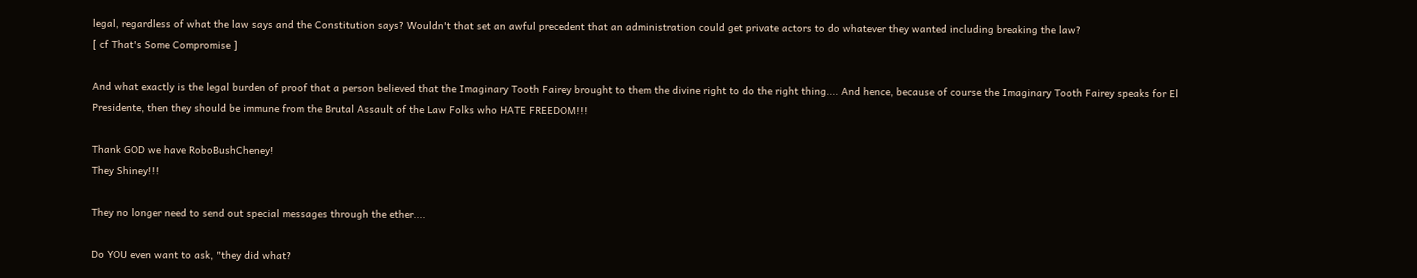legal, regardless of what the law says and the Constitution says? Wouldn't that set an awful precedent that an administration could get private actors to do whatever they wanted including breaking the law?
[ cf That's Some Compromise ]

And what exactly is the legal burden of proof that a person believed that the Imaginary Tooth Fairey brought to them the divine right to do the right thing.... And hence, because of course the Imaginary Tooth Fairey speaks for El Presidente, then they should be immune from the Brutal Assault of the Law Folks who HATE FREEDOM!!!

Thank GOD we have RoboBushCheney!
They Shiney!!!

They no longer need to send out special messages through the ether....

Do YOU even want to ask, "they did what?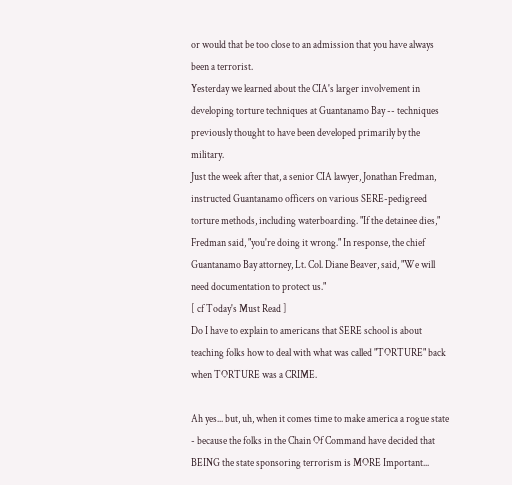or would that be too close to an admission that you have always been a terrorist.
Yesterday we learned about the CIA's larger involvement in developing torture techniques at Guantanamo Bay -- techniques previously thought to have been developed primarily by the military.
Just the week after that, a senior CIA lawyer, Jonathan Fredman, instructed Guantanamo officers on various SERE-pedigreed torture methods, including waterboarding. "If the detainee dies," Fredman said, "you're doing it wrong." In response, the chief Guantanamo Bay attorney, Lt. Col. Diane Beaver, said, "We will need documentation to protect us."
[ cf Today's Must Read ]
Do I have to explain to americans that SERE school is about teaching folks how to deal with what was called "TORTURE" back when TORTURE was a CRIME.

Ah yes... but, uh, when it comes time to make america a rogue state - because the folks in the Chain Of Command have decided that BEING the state sponsoring terrorism is MORE Important...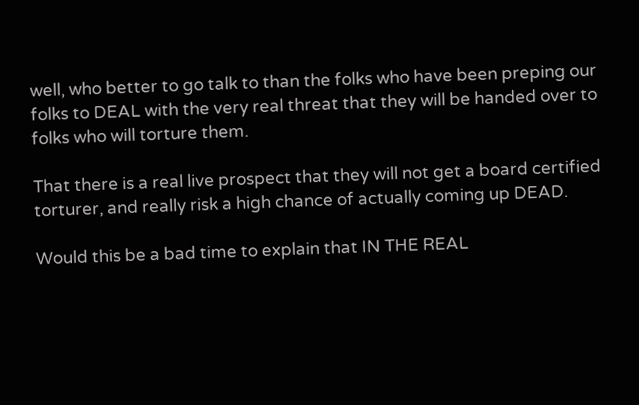well, who better to go talk to than the folks who have been preping our folks to DEAL with the very real threat that they will be handed over to folks who will torture them.

That there is a real live prospect that they will not get a board certified torturer, and really risk a high chance of actually coming up DEAD.

Would this be a bad time to explain that IN THE REAL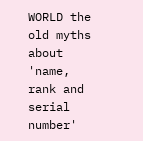WORLD the old myths about 'name, rank and serial number'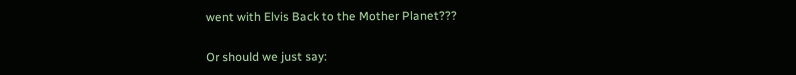went with Elvis Back to the Mother Planet???

Or should we just say: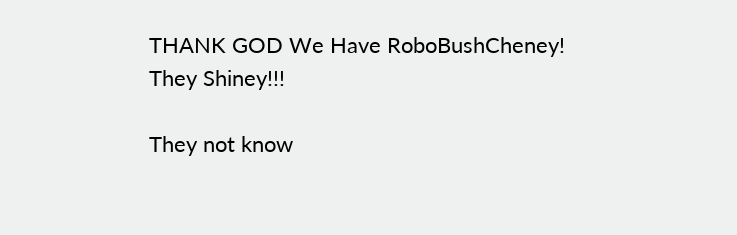THANK GOD We Have RoboBushCheney!
They Shiney!!!

They not know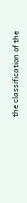the classification of the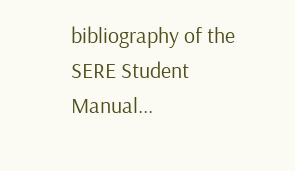bibliography of the SERE Student Manual...